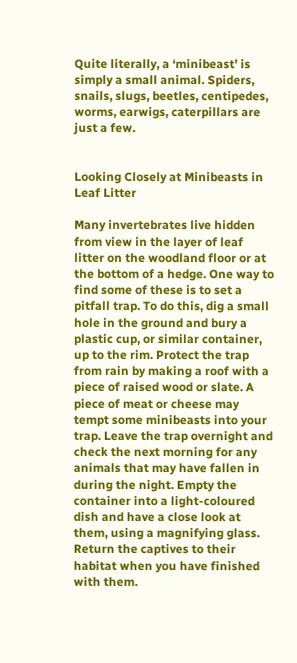Quite literally, a ‘minibeast’ is simply a small animal. Spiders, snails, slugs, beetles, centipedes, worms, earwigs, caterpillars are just a few.


Looking Closely at Minibeasts in Leaf Litter

Many invertebrates live hidden from view in the layer of leaf litter on the woodland floor or at the bottom of a hedge. One way to find some of these is to set a pitfall trap. To do this, dig a small hole in the ground and bury a plastic cup, or similar container, up to the rim. Protect the trap from rain by making a roof with a piece of raised wood or slate. A piece of meat or cheese may tempt some minibeasts into your trap. Leave the trap overnight and check the next morning for any animals that may have fallen in during the night. Empty the container into a light-coloured dish and have a close look at them, using a magnifying glass. Return the captives to their habitat when you have finished with them.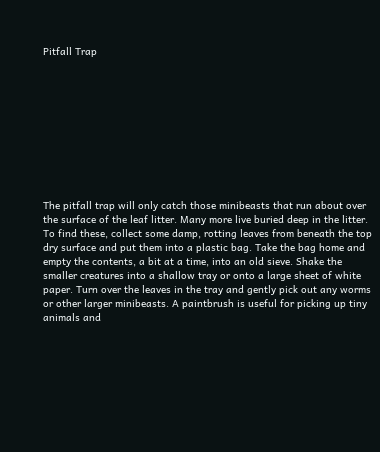Pitfall Trap










The pitfall trap will only catch those minibeasts that run about over the surface of the leaf litter. Many more live buried deep in the litter. To find these, collect some damp, rotting leaves from beneath the top dry surface and put them into a plastic bag. Take the bag home and empty the contents, a bit at a time, into an old sieve. Shake the smaller creatures into a shallow tray or onto a large sheet of white paper. Turn over the leaves in the tray and gently pick out any worms or other larger minibeasts. A paintbrush is useful for picking up tiny animals and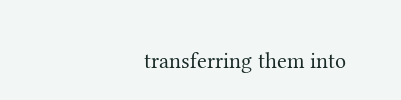transferring them into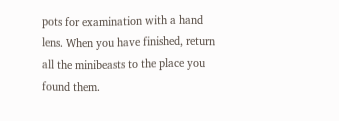pots for examination with a hand lens. When you have finished, return all the minibeasts to the place you found them.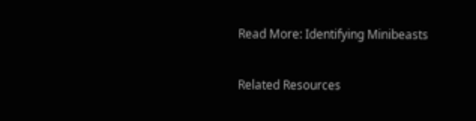Read More: Identifying Minibeasts

Related Resources